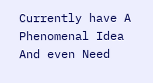Currently have A Phenomenal Idea And even Need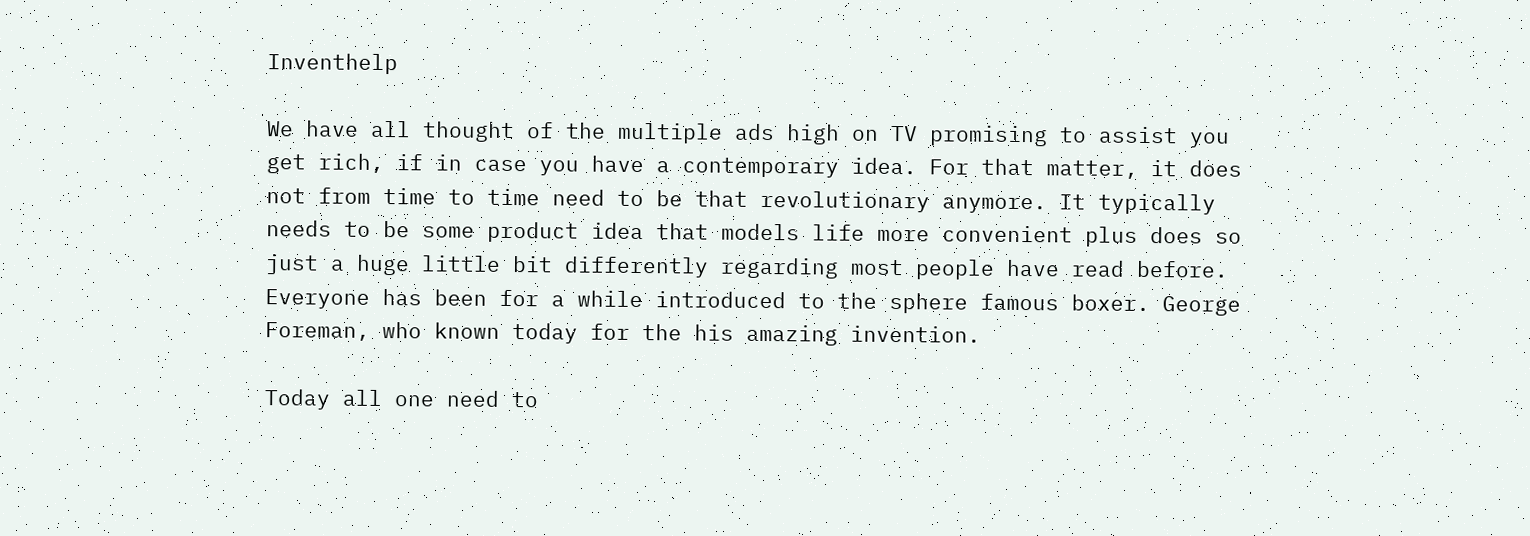Inventhelp

We have all thought of the multiple ads high on TV promising to assist you get rich, if in case you have a contemporary idea. For that matter, it does not from time to time need to be that revolutionary anymore. It typically needs to be some product idea that models life more convenient plus does so just a huge little bit differently regarding most people have read before. Everyone has been for a while introduced to the sphere famous boxer. George Foreman, who known today for the his amazing invention.

Today all one need to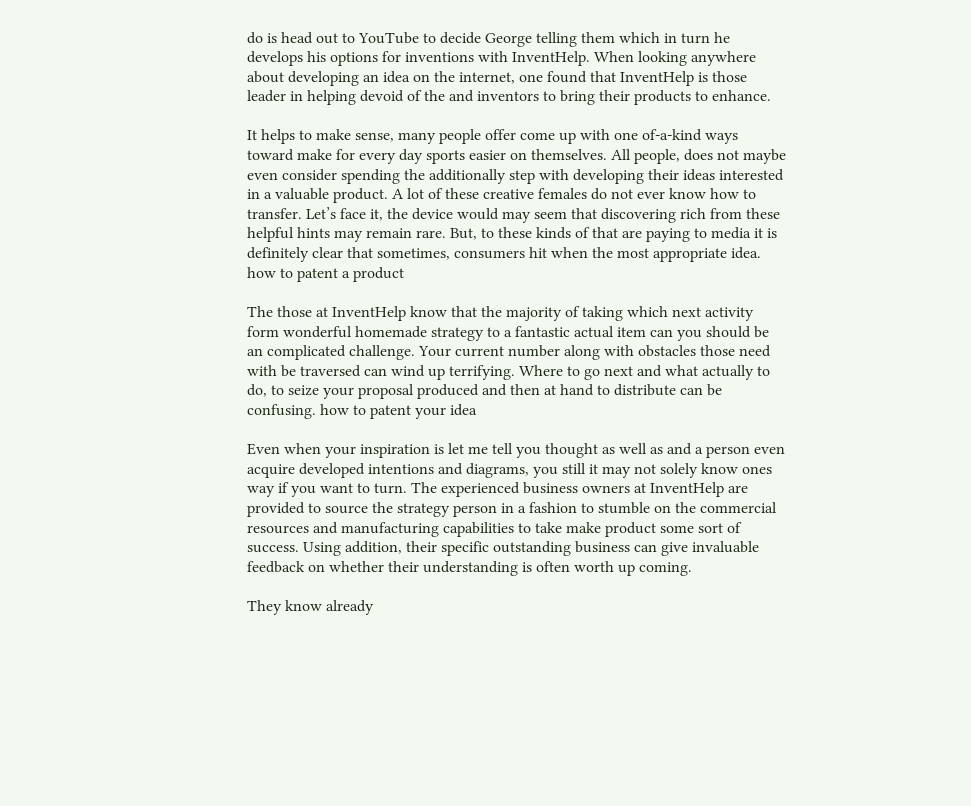do is head out to YouTube to decide George telling them which in turn he develops his options for inventions with InventHelp. When looking anywhere about developing an idea on the internet, one found that InventHelp is those leader in helping devoid of the and inventors to bring their products to enhance.

It helps to make sense, many people offer come up with one of-a-kind ways toward make for every day sports easier on themselves. All people, does not maybe even consider spending the additionally step with developing their ideas interested in a valuable product. A lot of these creative females do not ever know how to transfer. Let’s face it, the device would may seem that discovering rich from these helpful hints may remain rare. But, to these kinds of that are paying to media it is definitely clear that sometimes, consumers hit when the most appropriate idea. how to patent a product

The those at InventHelp know that the majority of taking which next activity form wonderful homemade strategy to a fantastic actual item can you should be an complicated challenge. Your current number along with obstacles those need with be traversed can wind up terrifying. Where to go next and what actually to do, to seize your proposal produced and then at hand to distribute can be confusing. how to patent your idea

Even when your inspiration is let me tell you thought as well as and a person even acquire developed intentions and diagrams, you still it may not solely know ones way if you want to turn. The experienced business owners at InventHelp are provided to source the strategy person in a fashion to stumble on the commercial resources and manufacturing capabilities to take make product some sort of success. Using addition, their specific outstanding business can give invaluable feedback on whether their understanding is often worth up coming.

They know already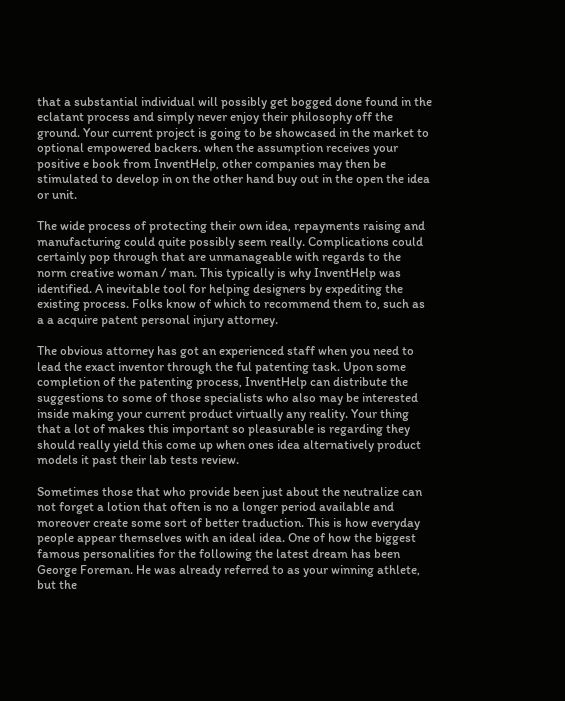that a substantial individual will possibly get bogged done found in the eclatant process and simply never enjoy their philosophy off the ground. Your current project is going to be showcased in the market to optional empowered backers. when the assumption receives your positive e book from InventHelp, other companies may then be stimulated to develop in on the other hand buy out in the open the idea or unit.

The wide process of protecting their own idea, repayments raising and manufacturing could quite possibly seem really. Complications could certainly pop through that are unmanageable with regards to the norm creative woman / man. This typically is why InventHelp was identified. A inevitable tool for helping designers by expediting the existing process. Folks know of which to recommend them to, such as a a acquire patent personal injury attorney.

The obvious attorney has got an experienced staff when you need to lead the exact inventor through the ful patenting task. Upon some completion of the patenting process, InventHelp can distribute the suggestions to some of those specialists who also may be interested inside making your current product virtually any reality. Your thing that a lot of makes this important so pleasurable is regarding they should really yield this come up when ones idea alternatively product models it past their lab tests review.

Sometimes those that who provide been just about the neutralize can not forget a lotion that often is no a longer period available and moreover create some sort of better traduction. This is how everyday people appear themselves with an ideal idea. One of how the biggest famous personalities for the following the latest dream has been George Foreman. He was already referred to as your winning athlete, but the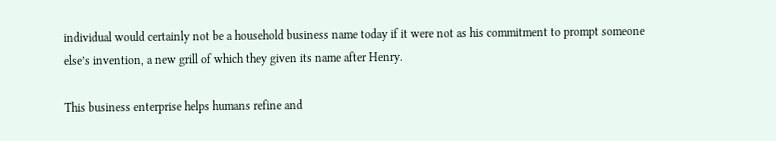individual would certainly not be a household business name today if it were not as his commitment to prompt someone else’s invention, a new grill of which they given its name after Henry.

This business enterprise helps humans refine and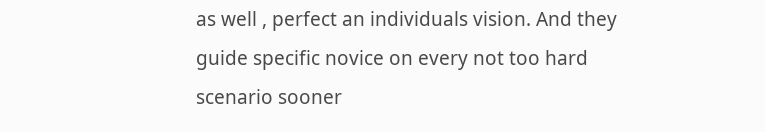as well , perfect an individuals vision. And they guide specific novice on every not too hard scenario sooner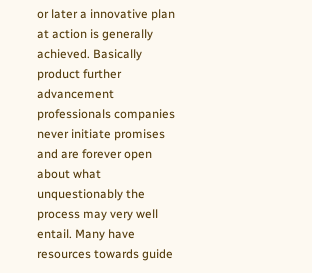or later a innovative plan at action is generally achieved. Basically product further advancement professionals companies never initiate promises and are forever open about what unquestionably the process may very well entail. Many have resources towards guide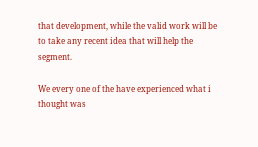that development, while the valid work will be to take any recent idea that will help the segment.

We every one of the have experienced what i thought was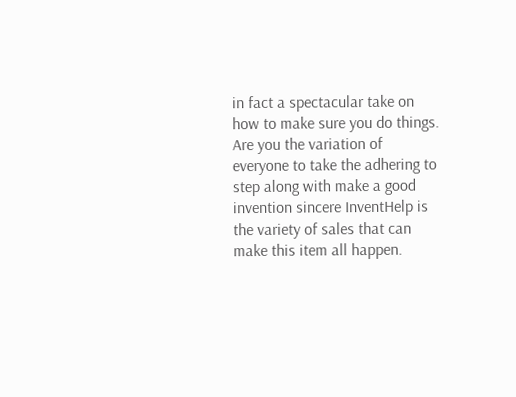in fact a spectacular take on how to make sure you do things. Are you the variation of everyone to take the adhering to step along with make a good invention sincere InventHelp is the variety of sales that can make this item all happen.